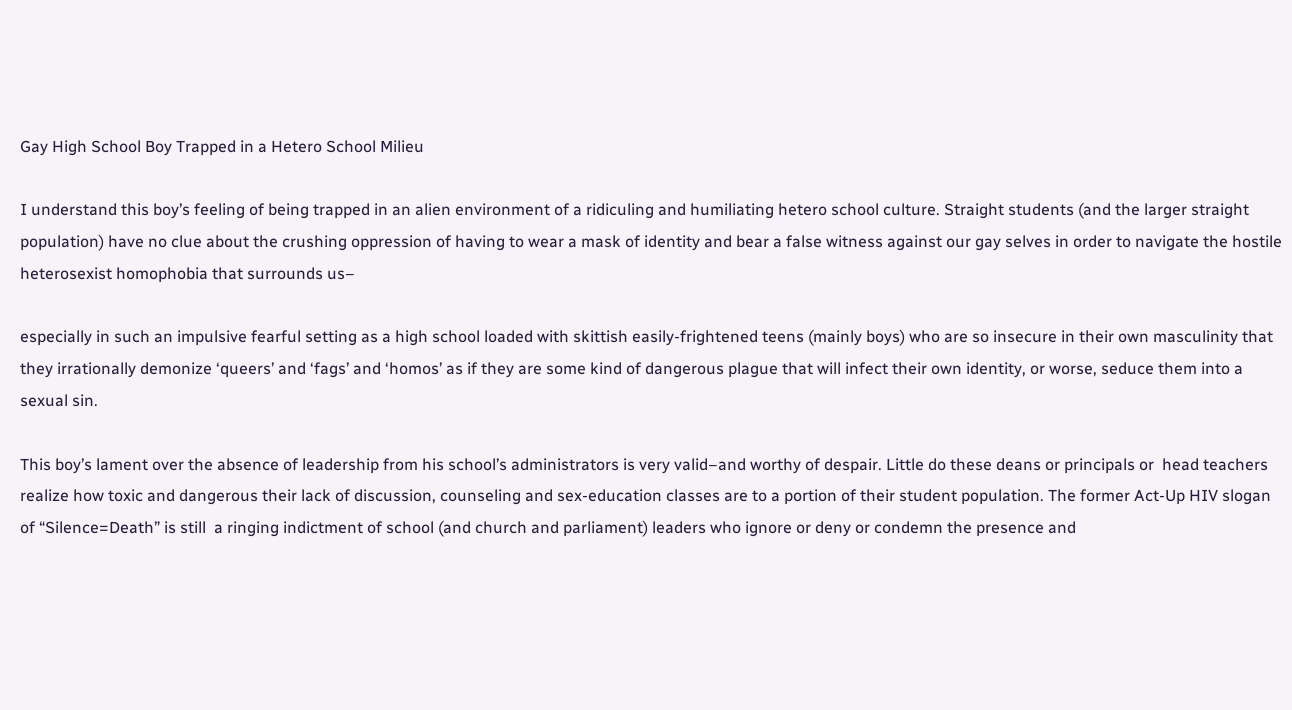Gay High School Boy Trapped in a Hetero School Milieu

I understand this boy’s feeling of being trapped in an alien environment of a ridiculing and humiliating hetero school culture. Straight students (and the larger straight population) have no clue about the crushing oppression of having to wear a mask of identity and bear a false witness against our gay selves in order to navigate the hostile heterosexist homophobia that surrounds us–

especially in such an impulsive fearful setting as a high school loaded with skittish easily-frightened teens (mainly boys) who are so insecure in their own masculinity that they irrationally demonize ‘queers’ and ‘fags’ and ‘homos’ as if they are some kind of dangerous plague that will infect their own identity, or worse, seduce them into a sexual sin.

This boy’s lament over the absence of leadership from his school’s administrators is very valid–and worthy of despair. Little do these deans or principals or  head teachers realize how toxic and dangerous their lack of discussion, counseling and sex-education classes are to a portion of their student population. The former Act-Up HIV slogan of “Silence=Death” is still  a ringing indictment of school (and church and parliament) leaders who ignore or deny or condemn the presence and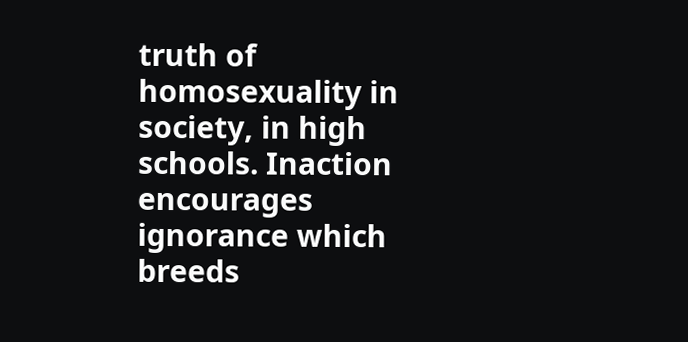truth of homosexuality in society, in high schools. Inaction encourages ignorance which breeds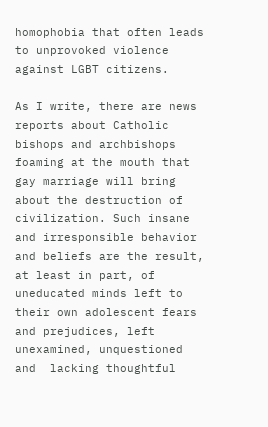homophobia that often leads to unprovoked violence against LGBT citizens.

As I write, there are news reports about Catholic bishops and archbishops foaming at the mouth that gay marriage will bring about the destruction of civilization. Such insane and irresponsible behavior and beliefs are the result, at least in part, of uneducated minds left to their own adolescent fears and prejudices, left unexamined, unquestioned and  lacking thoughtful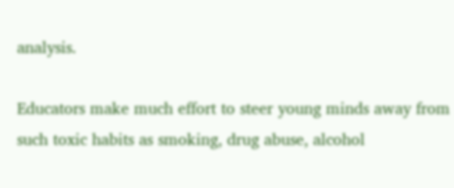analysis.

Educators make much effort to steer young minds away from such toxic habits as smoking, drug abuse, alcohol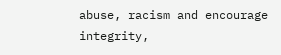abuse, racism and encourage integrity,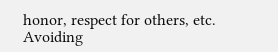honor, respect for others, etc. Avoiding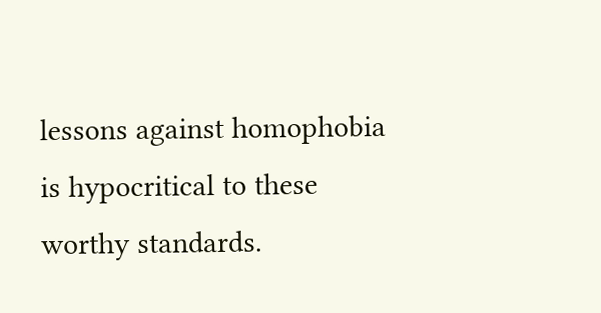lessons against homophobia is hypocritical to these worthy standards.